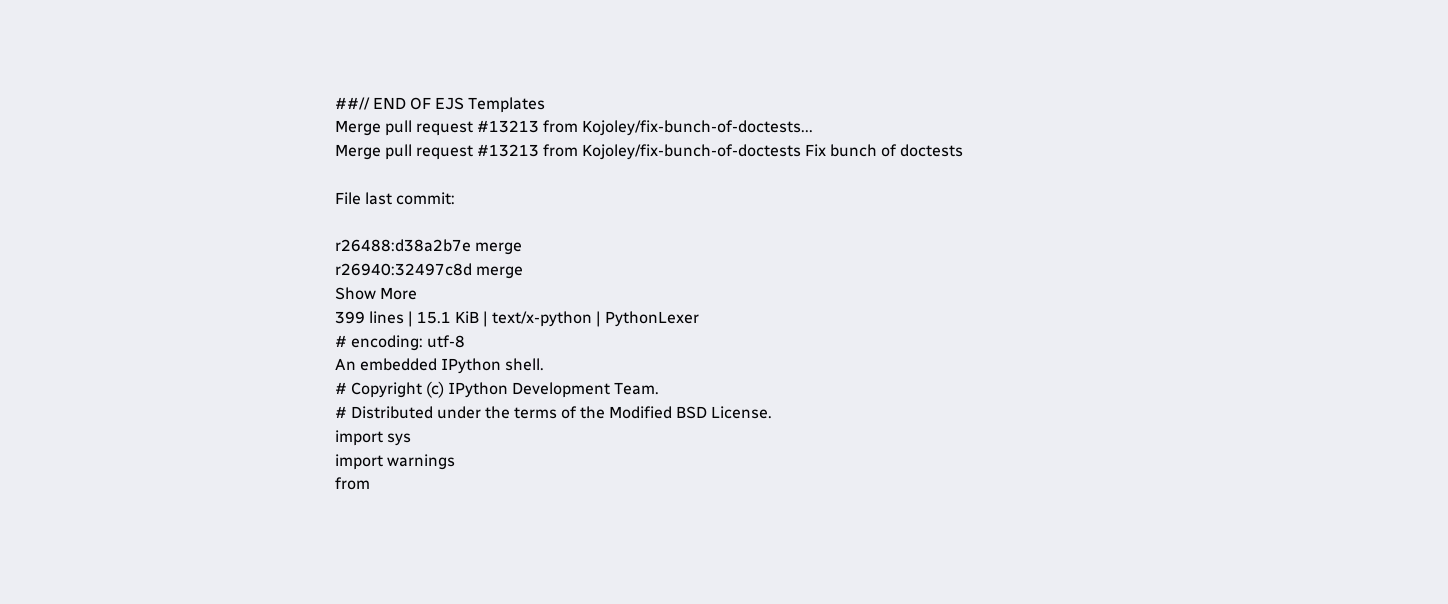##// END OF EJS Templates
Merge pull request #13213 from Kojoley/fix-bunch-of-doctests...
Merge pull request #13213 from Kojoley/fix-bunch-of-doctests Fix bunch of doctests

File last commit:

r26488:d38a2b7e merge
r26940:32497c8d merge
Show More
399 lines | 15.1 KiB | text/x-python | PythonLexer
# encoding: utf-8
An embedded IPython shell.
# Copyright (c) IPython Development Team.
# Distributed under the terms of the Modified BSD License.
import sys
import warnings
from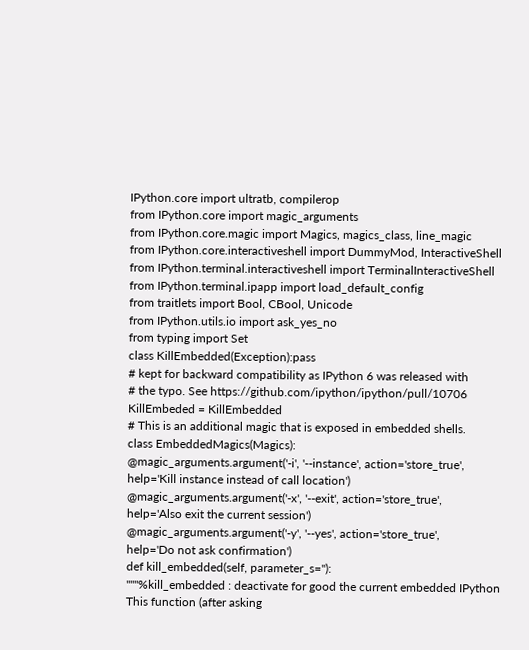IPython.core import ultratb, compilerop
from IPython.core import magic_arguments
from IPython.core.magic import Magics, magics_class, line_magic
from IPython.core.interactiveshell import DummyMod, InteractiveShell
from IPython.terminal.interactiveshell import TerminalInteractiveShell
from IPython.terminal.ipapp import load_default_config
from traitlets import Bool, CBool, Unicode
from IPython.utils.io import ask_yes_no
from typing import Set
class KillEmbedded(Exception):pass
# kept for backward compatibility as IPython 6 was released with
# the typo. See https://github.com/ipython/ipython/pull/10706
KillEmbeded = KillEmbedded
# This is an additional magic that is exposed in embedded shells.
class EmbeddedMagics(Magics):
@magic_arguments.argument('-i', '--instance', action='store_true',
help='Kill instance instead of call location')
@magic_arguments.argument('-x', '--exit', action='store_true',
help='Also exit the current session')
@magic_arguments.argument('-y', '--yes', action='store_true',
help='Do not ask confirmation')
def kill_embedded(self, parameter_s=''):
"""%kill_embedded : deactivate for good the current embedded IPython
This function (after asking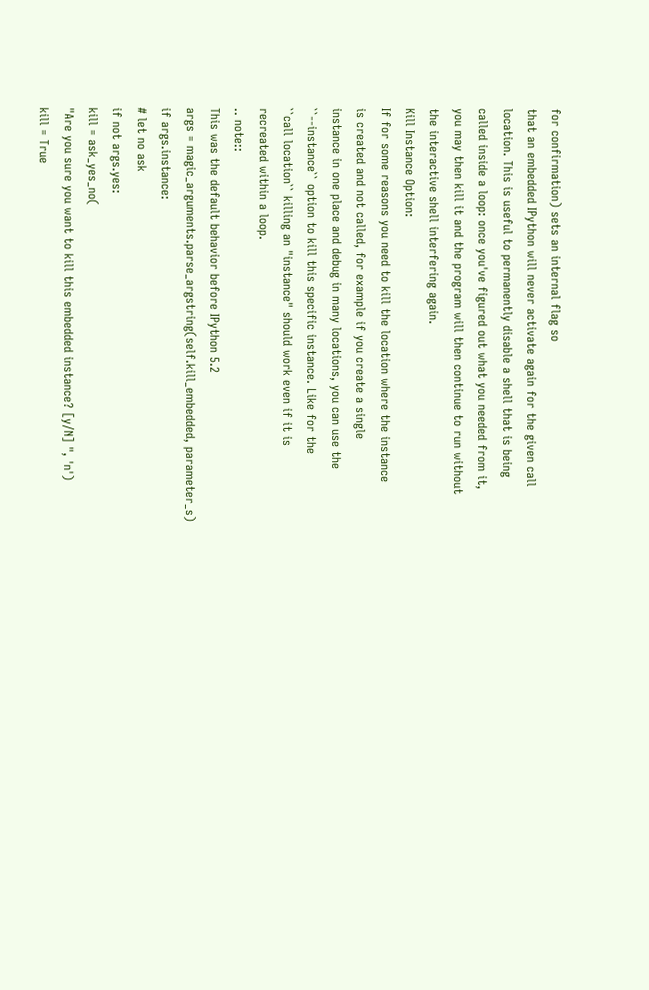for confirmation) sets an internal flag so
that an embedded IPython will never activate again for the given call
location. This is useful to permanently disable a shell that is being
called inside a loop: once you've figured out what you needed from it,
you may then kill it and the program will then continue to run without
the interactive shell interfering again.
Kill Instance Option:
If for some reasons you need to kill the location where the instance
is created and not called, for example if you create a single
instance in one place and debug in many locations, you can use the
``--instance`` option to kill this specific instance. Like for the
``call location`` killing an "instance" should work even if it is
recreated within a loop.
.. note::
This was the default behavior before IPython 5.2
args = magic_arguments.parse_argstring(self.kill_embedded, parameter_s)
if args.instance:
# let no ask
if not args.yes:
kill = ask_yes_no(
"Are you sure you want to kill this embedded instance? [y/N] ", 'n')
kill = True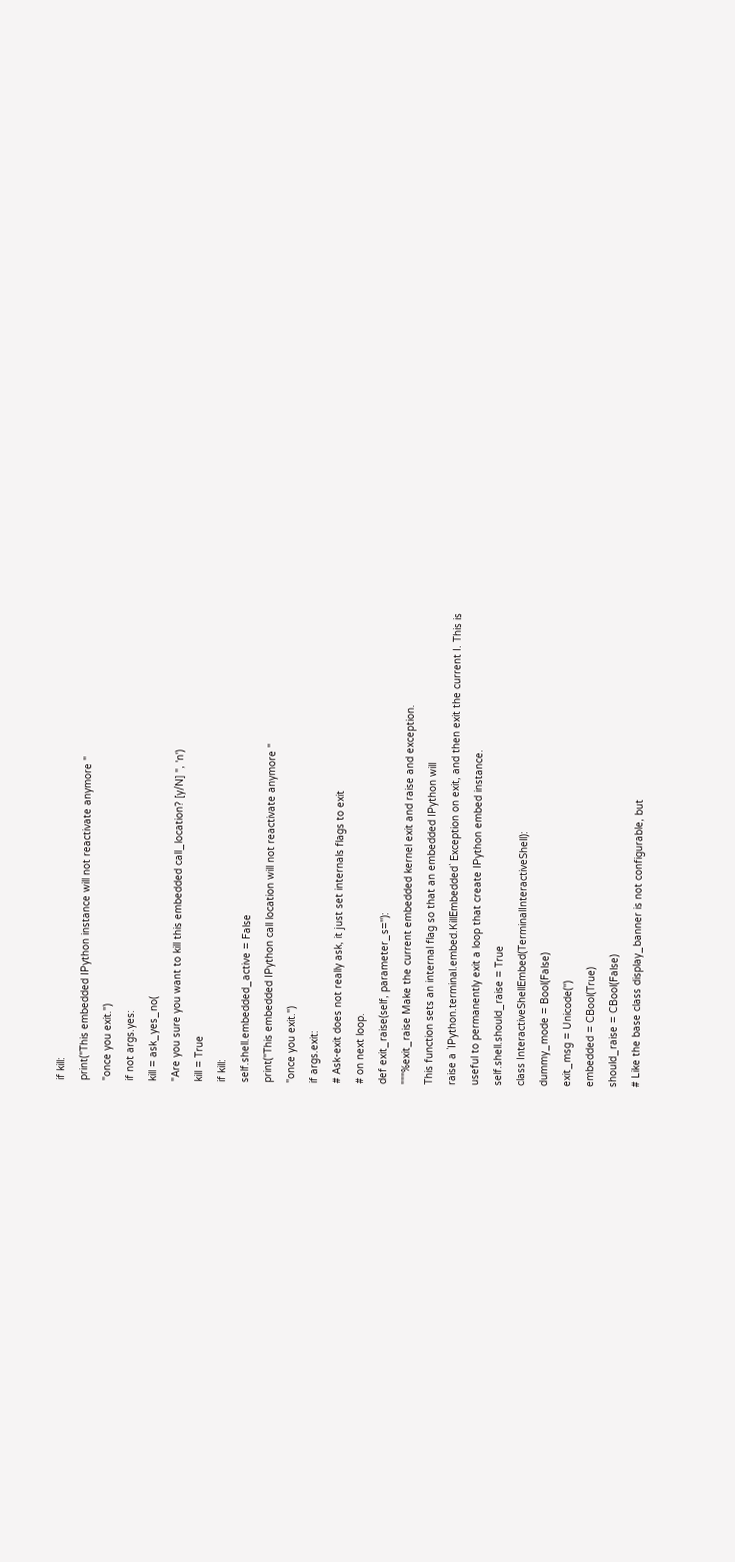if kill:
print("This embedded IPython instance will not reactivate anymore "
"once you exit.")
if not args.yes:
kill = ask_yes_no(
"Are you sure you want to kill this embedded call_location? [y/N] ", 'n')
kill = True
if kill:
self.shell.embedded_active = False
print("This embedded IPython call location will not reactivate anymore "
"once you exit.")
if args.exit:
# Ask-exit does not really ask, it just set internals flags to exit
# on next loop.
def exit_raise(self, parameter_s=''):
"""%exit_raise Make the current embedded kernel exit and raise and exception.
This function sets an internal flag so that an embedded IPython will
raise a `IPython.terminal.embed.KillEmbedded` Exception on exit, and then exit the current I. This is
useful to permanently exit a loop that create IPython embed instance.
self.shell.should_raise = True
class InteractiveShellEmbed(TerminalInteractiveShell):
dummy_mode = Bool(False)
exit_msg = Unicode('')
embedded = CBool(True)
should_raise = CBool(False)
# Like the base class display_banner is not configurable, but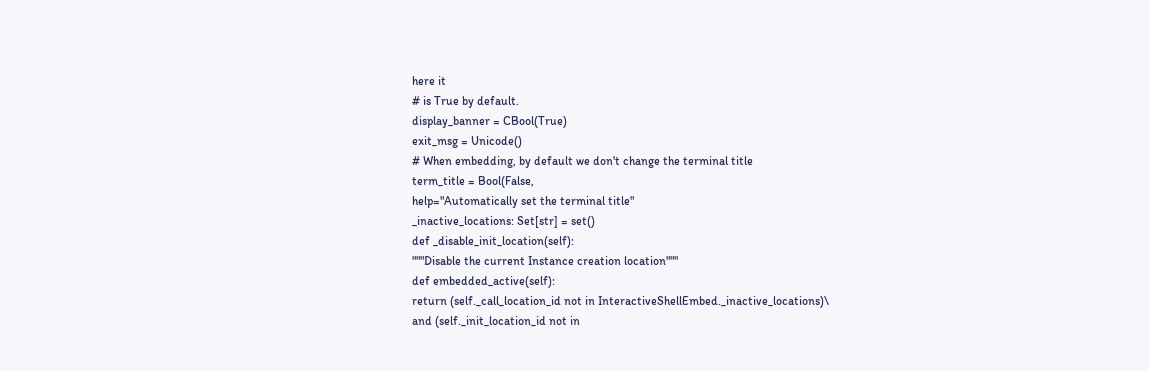here it
# is True by default.
display_banner = CBool(True)
exit_msg = Unicode()
# When embedding, by default we don't change the terminal title
term_title = Bool(False,
help="Automatically set the terminal title"
_inactive_locations: Set[str] = set()
def _disable_init_location(self):
"""Disable the current Instance creation location"""
def embedded_active(self):
return (self._call_location_id not in InteractiveShellEmbed._inactive_locations)\
and (self._init_location_id not in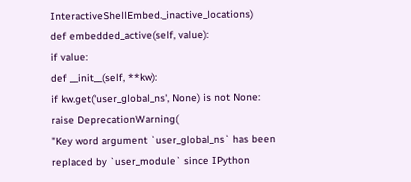InteractiveShellEmbed._inactive_locations)
def embedded_active(self, value):
if value:
def __init__(self, **kw):
if kw.get('user_global_ns', None) is not None:
raise DeprecationWarning(
"Key word argument `user_global_ns` has been replaced by `user_module` since IPython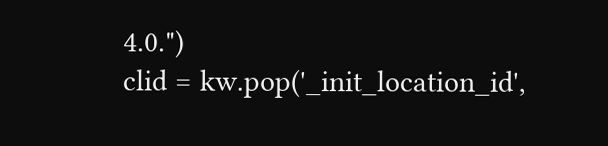4.0.")
clid = kw.pop('_init_location_id',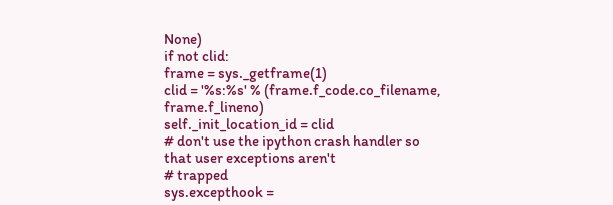None)
if not clid:
frame = sys._getframe(1)
clid = '%s:%s' % (frame.f_code.co_filename, frame.f_lineno)
self._init_location_id = clid
# don't use the ipython crash handler so that user exceptions aren't
# trapped
sys.excepthook =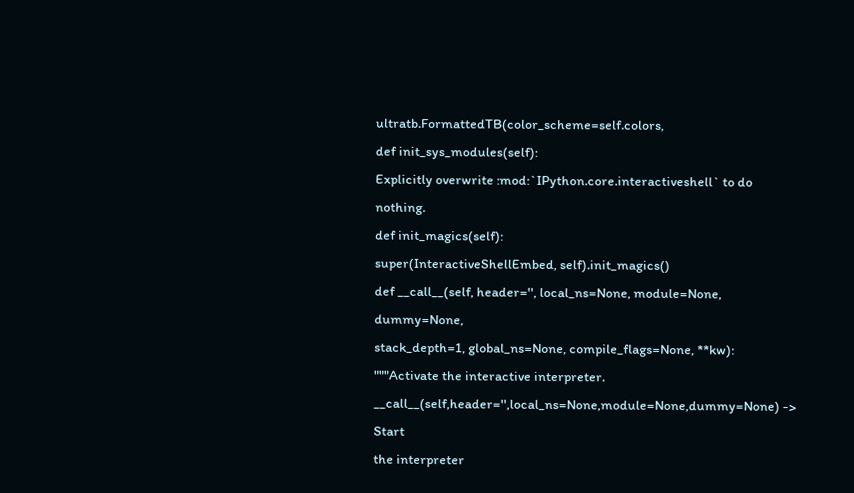ultratb.FormattedTB(color_scheme=self.colors,
def init_sys_modules(self):
Explicitly overwrite :mod:`IPython.core.interactiveshell` to do nothing.
def init_magics(self):
super(InteractiveShellEmbed, self).init_magics()
def __call__(self, header='', local_ns=None, module=None, dummy=None,
stack_depth=1, global_ns=None, compile_flags=None, **kw):
"""Activate the interactive interpreter.
__call__(self,header='',local_ns=None,module=None,dummy=None) -> Start
the interpreter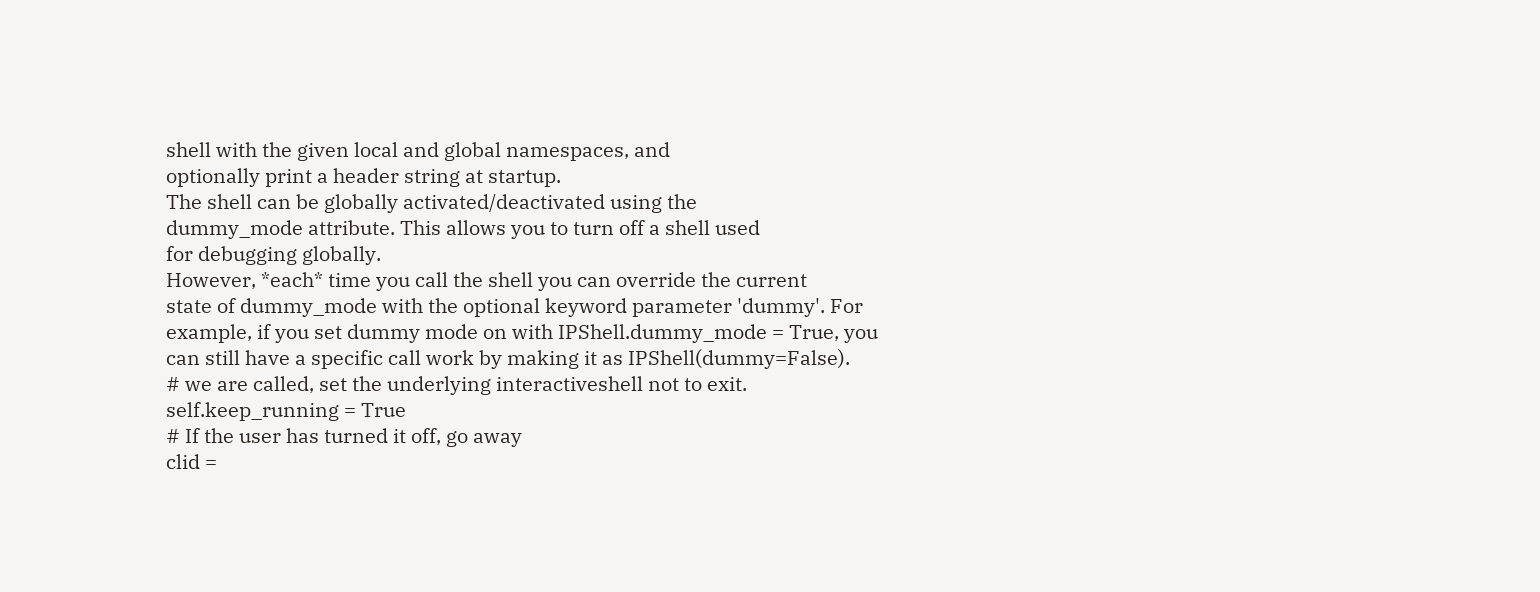shell with the given local and global namespaces, and
optionally print a header string at startup.
The shell can be globally activated/deactivated using the
dummy_mode attribute. This allows you to turn off a shell used
for debugging globally.
However, *each* time you call the shell you can override the current
state of dummy_mode with the optional keyword parameter 'dummy'. For
example, if you set dummy mode on with IPShell.dummy_mode = True, you
can still have a specific call work by making it as IPShell(dummy=False).
# we are called, set the underlying interactiveshell not to exit.
self.keep_running = True
# If the user has turned it off, go away
clid =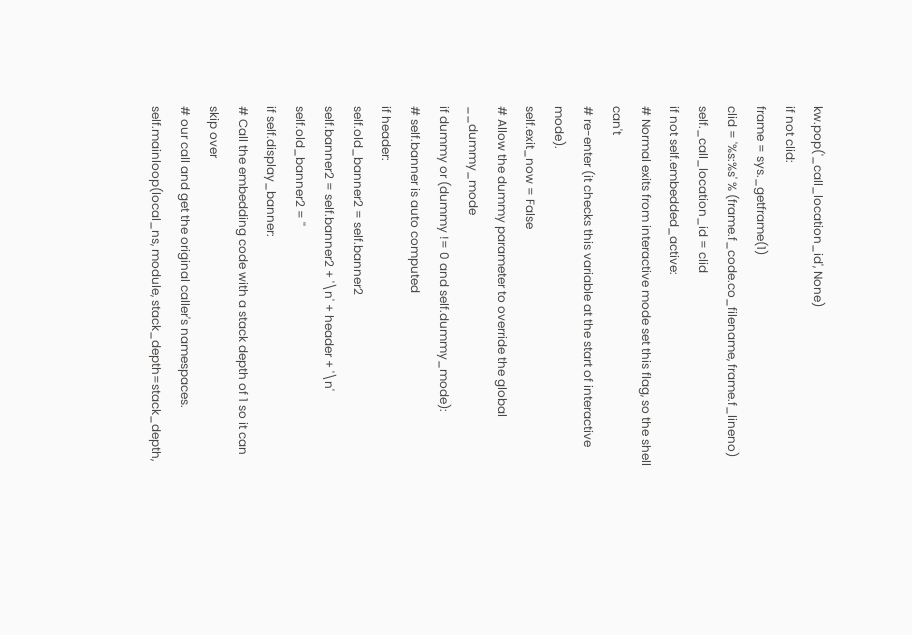kw.pop('_call_location_id', None)
if not clid:
frame = sys._getframe(1)
clid = '%s:%s' % (frame.f_code.co_filename, frame.f_lineno)
self._call_location_id = clid
if not self.embedded_active:
# Normal exits from interactive mode set this flag, so the shell can't
# re-enter (it checks this variable at the start of interactive mode).
self.exit_now = False
# Allow the dummy parameter to override the global __dummy_mode
if dummy or (dummy != 0 and self.dummy_mode):
# self.banner is auto computed
if header:
self.old_banner2 = self.banner2
self.banner2 = self.banner2 + '\n' + header + '\n'
self.old_banner2 = ''
if self.display_banner:
# Call the embedding code with a stack depth of 1 so it can skip over
# our call and get the original caller's namespaces.
self.mainloop(local_ns, module, stack_depth=stack_depth,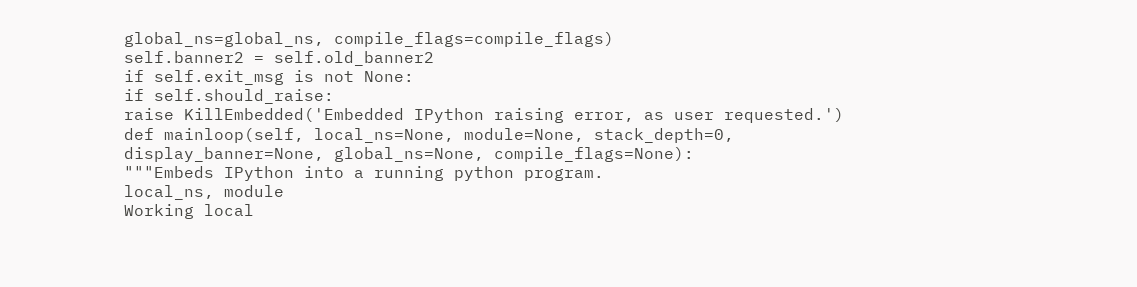global_ns=global_ns, compile_flags=compile_flags)
self.banner2 = self.old_banner2
if self.exit_msg is not None:
if self.should_raise:
raise KillEmbedded('Embedded IPython raising error, as user requested.')
def mainloop(self, local_ns=None, module=None, stack_depth=0,
display_banner=None, global_ns=None, compile_flags=None):
"""Embeds IPython into a running python program.
local_ns, module
Working local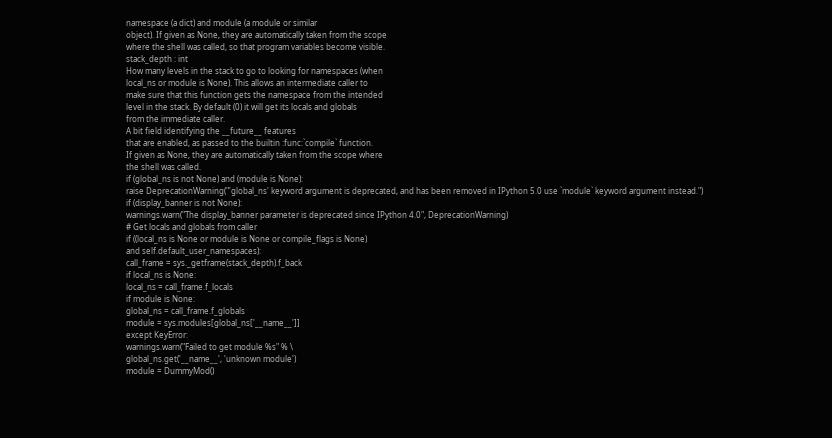namespace (a dict) and module (a module or similar
object). If given as None, they are automatically taken from the scope
where the shell was called, so that program variables become visible.
stack_depth : int
How many levels in the stack to go to looking for namespaces (when
local_ns or module is None). This allows an intermediate caller to
make sure that this function gets the namespace from the intended
level in the stack. By default (0) it will get its locals and globals
from the immediate caller.
A bit field identifying the __future__ features
that are enabled, as passed to the builtin :func:`compile` function.
If given as None, they are automatically taken from the scope where
the shell was called.
if (global_ns is not None) and (module is None):
raise DeprecationWarning("'global_ns' keyword argument is deprecated, and has been removed in IPython 5.0 use `module` keyword argument instead.")
if (display_banner is not None):
warnings.warn("The display_banner parameter is deprecated since IPython 4.0", DeprecationWarning)
# Get locals and globals from caller
if ((local_ns is None or module is None or compile_flags is None)
and self.default_user_namespaces):
call_frame = sys._getframe(stack_depth).f_back
if local_ns is None:
local_ns = call_frame.f_locals
if module is None:
global_ns = call_frame.f_globals
module = sys.modules[global_ns['__name__']]
except KeyError:
warnings.warn("Failed to get module %s" % \
global_ns.get('__name__', 'unknown module')
module = DummyMod()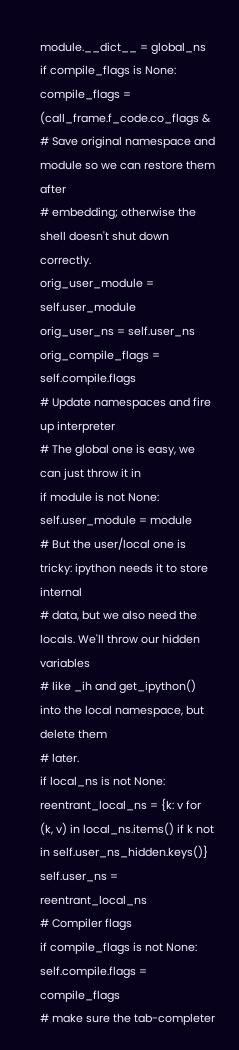module.__dict__ = global_ns
if compile_flags is None:
compile_flags = (call_frame.f_code.co_flags &
# Save original namespace and module so we can restore them after
# embedding; otherwise the shell doesn't shut down correctly.
orig_user_module = self.user_module
orig_user_ns = self.user_ns
orig_compile_flags = self.compile.flags
# Update namespaces and fire up interpreter
# The global one is easy, we can just throw it in
if module is not None:
self.user_module = module
# But the user/local one is tricky: ipython needs it to store internal
# data, but we also need the locals. We'll throw our hidden variables
# like _ih and get_ipython() into the local namespace, but delete them
# later.
if local_ns is not None:
reentrant_local_ns = {k: v for (k, v) in local_ns.items() if k not in self.user_ns_hidden.keys()}
self.user_ns = reentrant_local_ns
# Compiler flags
if compile_flags is not None:
self.compile.flags = compile_flags
# make sure the tab-completer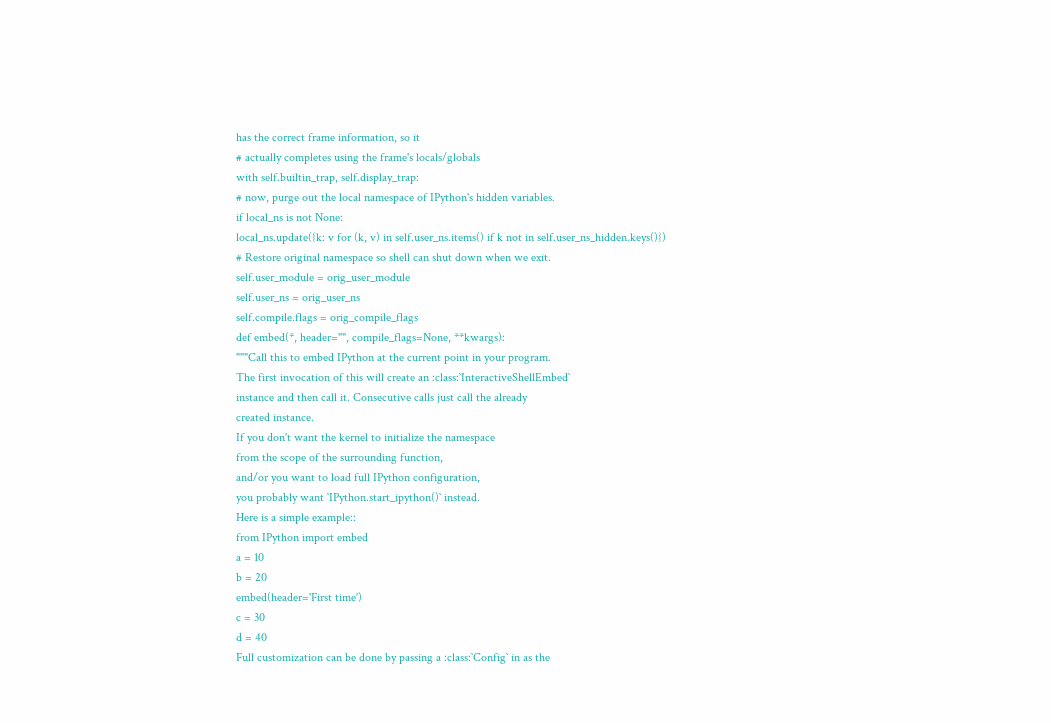has the correct frame information, so it
# actually completes using the frame's locals/globals
with self.builtin_trap, self.display_trap:
# now, purge out the local namespace of IPython's hidden variables.
if local_ns is not None:
local_ns.update({k: v for (k, v) in self.user_ns.items() if k not in self.user_ns_hidden.keys()})
# Restore original namespace so shell can shut down when we exit.
self.user_module = orig_user_module
self.user_ns = orig_user_ns
self.compile.flags = orig_compile_flags
def embed(*, header="", compile_flags=None, **kwargs):
"""Call this to embed IPython at the current point in your program.
The first invocation of this will create an :class:`InteractiveShellEmbed`
instance and then call it. Consecutive calls just call the already
created instance.
If you don't want the kernel to initialize the namespace
from the scope of the surrounding function,
and/or you want to load full IPython configuration,
you probably want `IPython.start_ipython()` instead.
Here is a simple example::
from IPython import embed
a = 10
b = 20
embed(header='First time')
c = 30
d = 40
Full customization can be done by passing a :class:`Config` in as the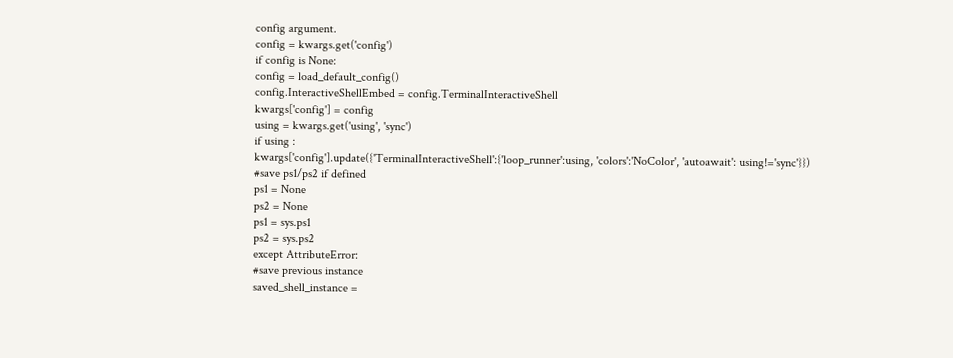config argument.
config = kwargs.get('config')
if config is None:
config = load_default_config()
config.InteractiveShellEmbed = config.TerminalInteractiveShell
kwargs['config'] = config
using = kwargs.get('using', 'sync')
if using :
kwargs['config'].update({'TerminalInteractiveShell':{'loop_runner':using, 'colors':'NoColor', 'autoawait': using!='sync'}})
#save ps1/ps2 if defined
ps1 = None
ps2 = None
ps1 = sys.ps1
ps2 = sys.ps2
except AttributeError:
#save previous instance
saved_shell_instance =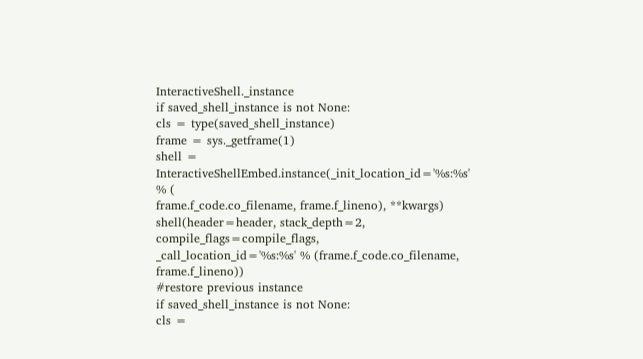InteractiveShell._instance
if saved_shell_instance is not None:
cls = type(saved_shell_instance)
frame = sys._getframe(1)
shell = InteractiveShellEmbed.instance(_init_location_id='%s:%s' % (
frame.f_code.co_filename, frame.f_lineno), **kwargs)
shell(header=header, stack_depth=2, compile_flags=compile_flags,
_call_location_id='%s:%s' % (frame.f_code.co_filename, frame.f_lineno))
#restore previous instance
if saved_shell_instance is not None:
cls =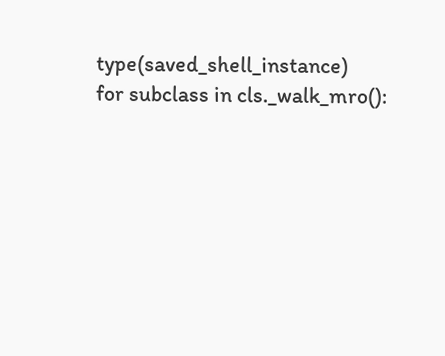type(saved_shell_instance)
for subclass in cls._walk_mro():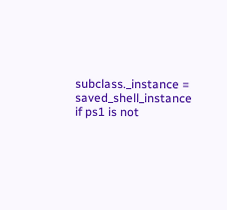subclass._instance = saved_shell_instance
if ps1 is not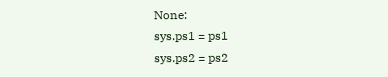None:
sys.ps1 = ps1
sys.ps2 = ps2